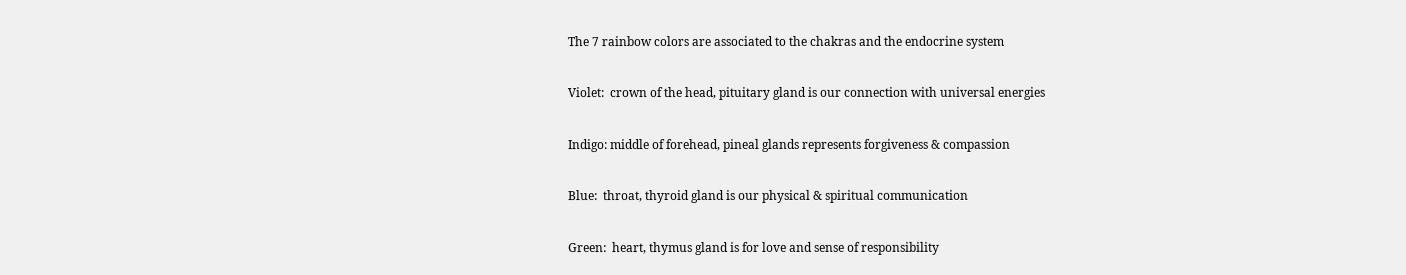The 7 rainbow colors are associated to the chakras and the endocrine system

Violet:  crown of the head, pituitary gland is our connection with universal energies

Indigo: middle of forehead, pineal glands represents forgiveness & compassion

Blue:  throat, thyroid gland is our physical & spiritual communication

Green:  heart, thymus gland is for love and sense of responsibility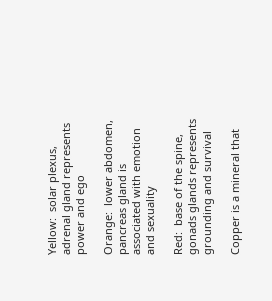Yellow:  solar plexus, adrenal gland represents power and ego

Orange:  lower abdomen, pancreas gland is associated with emotion and sexuality

Red:  base of the spine, gonads glands represents grounding and survival

Copper is a mineral that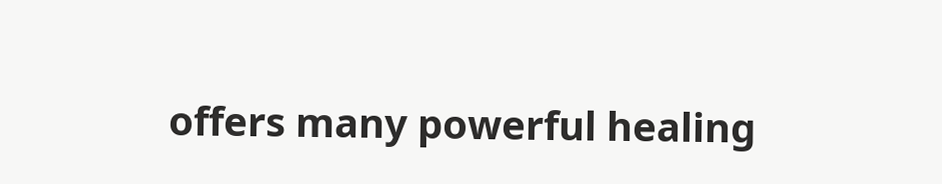offers many powerful healing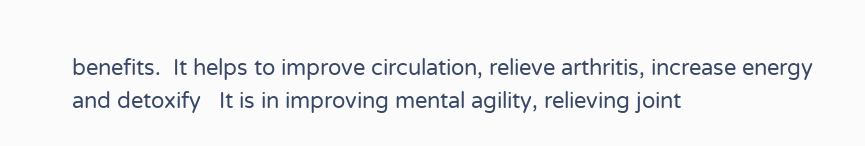benefits.  It helps to improve circulation, relieve arthritis, increase energy and detoxify   It is in improving mental agility, relieving joint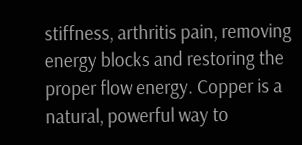stiffness, arthritis pain, removing energy blocks and restoring the proper flow energy. Copper is a natural, powerful way to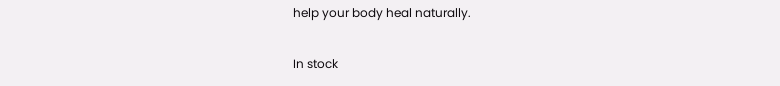help your body heal naturally.

In stock